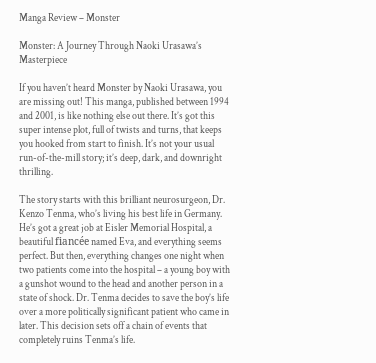Manga Review – Monster

Monster: A Journey Through Naoki Urasawa’s Masterpiece

If you haven’t heard Monster by Naoki Urasawa, you are missing out! This manga, published between 1994 and 2001, is like nothing else out there. It’s got this super intense plot, full of twists and turns, that keeps you hooked from start to finish. It’s not your usual run-of-the-mill story; it’s deep, dark, and downright thrilling.

The story starts with this brilliant neurosurgeon, Dr. Kenzo Tenma, who’s living his best life in Germany. He’s got a great job at Eisler Memorial Hospital, a beautiful fiancée named Eva, and everything seems perfect. But then, everything changes one night when two patients come into the hospital – a young boy with a gunshot wound to the head and another person in a state of shock. Dr. Tenma decides to save the boy’s life over a more politically significant patient who came in later. This decision sets off a chain of events that completely ruins Tenma’s life.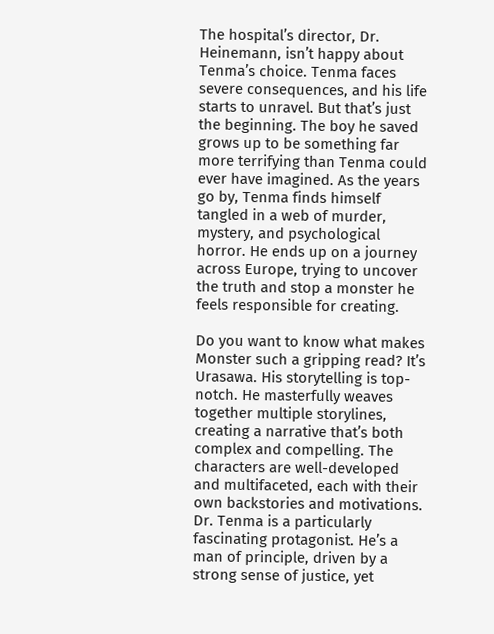The hospital’s director, Dr. Heinemann, isn’t happy about Tenma’s choice. Tenma faces severe consequences, and his life starts to unravel. But that’s just the beginning. The boy he saved grows up to be something far more terrifying than Tenma could ever have imagined. As the years go by, Tenma finds himself tangled in a web of murder, mystery, and psychological horror. He ends up on a journey across Europe, trying to uncover the truth and stop a monster he feels responsible for creating.

Do you want to know what makes Monster such a gripping read? It’s Urasawa. His storytelling is top-notch. He masterfully weaves together multiple storylines, creating a narrative that’s both complex and compelling. The characters are well-developed and multifaceted, each with their own backstories and motivations. Dr. Tenma is a particularly fascinating protagonist. He’s a man of principle, driven by a strong sense of justice, yet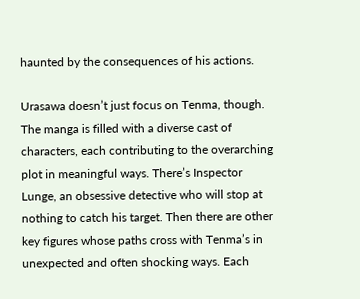haunted by the consequences of his actions.

Urasawa doesn’t just focus on Tenma, though. The manga is filled with a diverse cast of characters, each contributing to the overarching plot in meaningful ways. There’s Inspector Lunge, an obsessive detective who will stop at nothing to catch his target. Then there are other key figures whose paths cross with Tenma’s in unexpected and often shocking ways. Each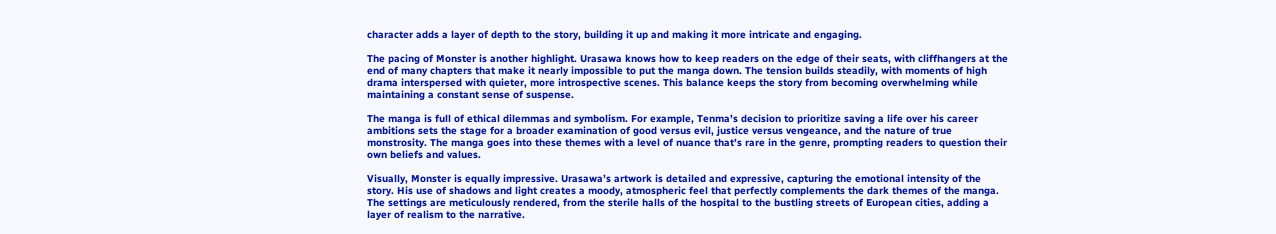character adds a layer of depth to the story, building it up and making it more intricate and engaging.

The pacing of Monster is another highlight. Urasawa knows how to keep readers on the edge of their seats, with cliffhangers at the end of many chapters that make it nearly impossible to put the manga down. The tension builds steadily, with moments of high drama interspersed with quieter, more introspective scenes. This balance keeps the story from becoming overwhelming while maintaining a constant sense of suspense.

The manga is full of ethical dilemmas and symbolism. For example, Tenma’s decision to prioritize saving a life over his career ambitions sets the stage for a broader examination of good versus evil, justice versus vengeance, and the nature of true monstrosity. The manga goes into these themes with a level of nuance that’s rare in the genre, prompting readers to question their own beliefs and values.

Visually, Monster is equally impressive. Urasawa’s artwork is detailed and expressive, capturing the emotional intensity of the story. His use of shadows and light creates a moody, atmospheric feel that perfectly complements the dark themes of the manga. The settings are meticulously rendered, from the sterile halls of the hospital to the bustling streets of European cities, adding a layer of realism to the narrative.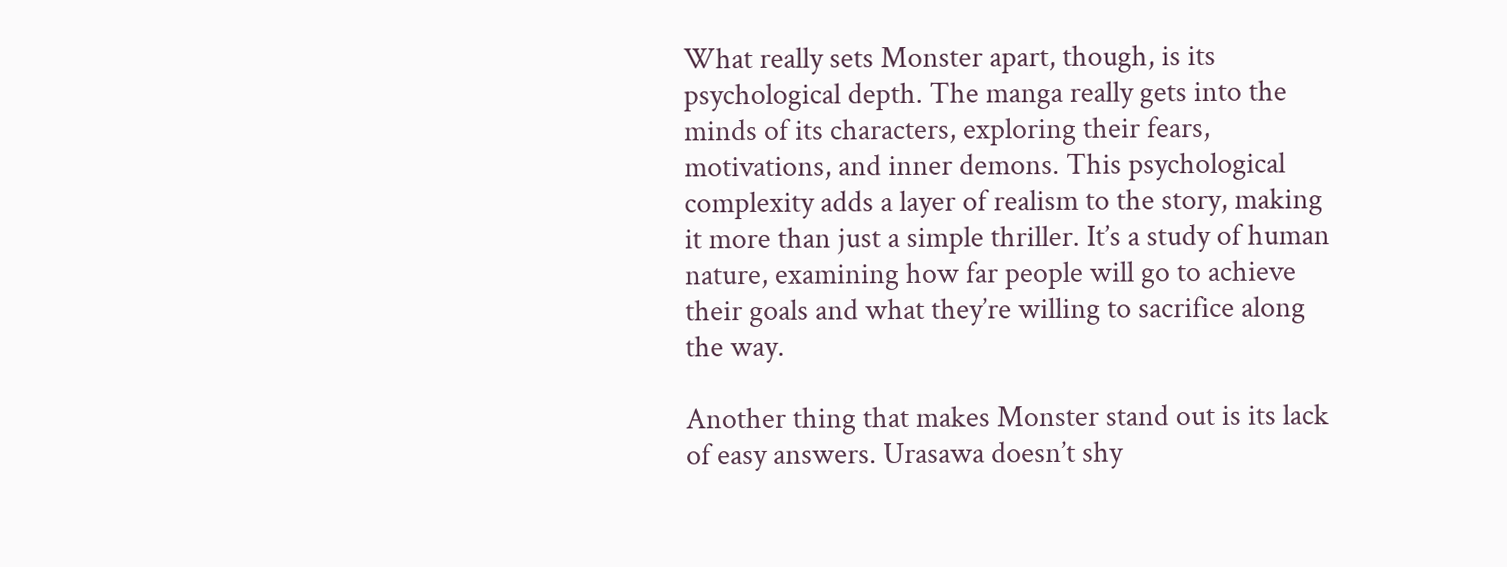What really sets Monster apart, though, is its psychological depth. The manga really gets into the minds of its characters, exploring their fears, motivations, and inner demons. This psychological complexity adds a layer of realism to the story, making it more than just a simple thriller. It’s a study of human nature, examining how far people will go to achieve their goals and what they’re willing to sacrifice along the way.

Another thing that makes Monster stand out is its lack of easy answers. Urasawa doesn’t shy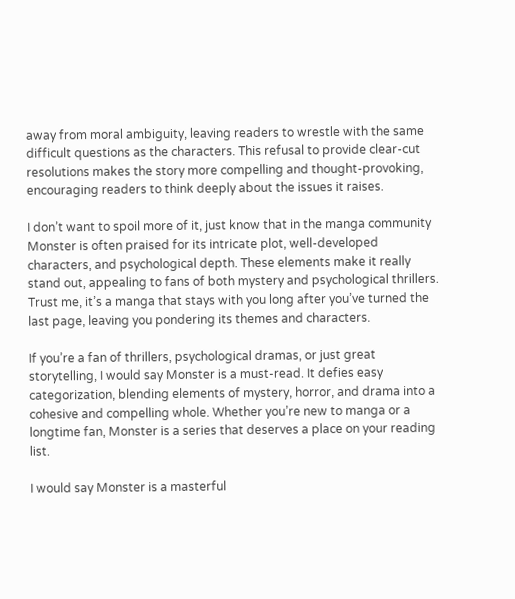away from moral ambiguity, leaving readers to wrestle with the same difficult questions as the characters. This refusal to provide clear-cut resolutions makes the story more compelling and thought-provoking, encouraging readers to think deeply about the issues it raises.

I don’t want to spoil more of it, just know that in the manga community Monster is often praised for its intricate plot, well-developed characters, and psychological depth. These elements make it really stand out, appealing to fans of both mystery and psychological thrillers. Trust me, it’s a manga that stays with you long after you’ve turned the last page, leaving you pondering its themes and characters.

If you’re a fan of thrillers, psychological dramas, or just great storytelling, I would say Monster is a must-read. It defies easy categorization, blending elements of mystery, horror, and drama into a cohesive and compelling whole. Whether you’re new to manga or a longtime fan, Monster is a series that deserves a place on your reading list.

I would say Monster is a masterful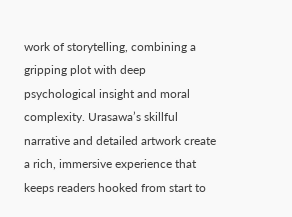work of storytelling, combining a gripping plot with deep psychological insight and moral complexity. Urasawa’s skillful narrative and detailed artwork create a rich, immersive experience that keeps readers hooked from start to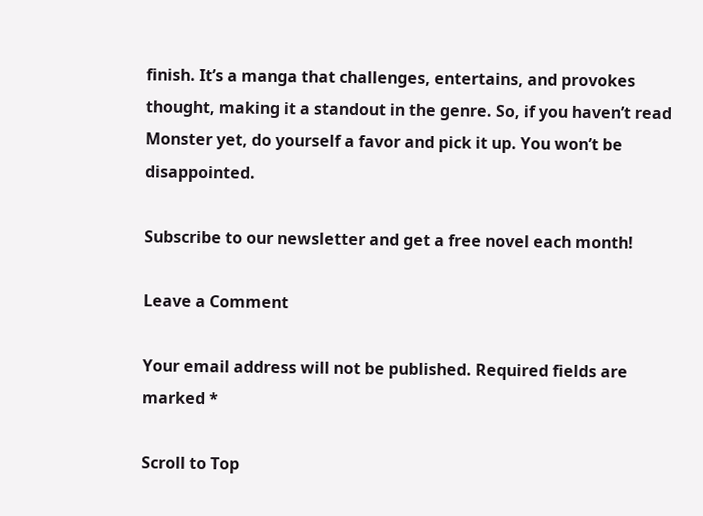finish. It’s a manga that challenges, entertains, and provokes thought, making it a standout in the genre. So, if you haven’t read Monster yet, do yourself a favor and pick it up. You won’t be disappointed.

Subscribe to our newsletter and get a free novel each month!

Leave a Comment

Your email address will not be published. Required fields are marked *

Scroll to Top